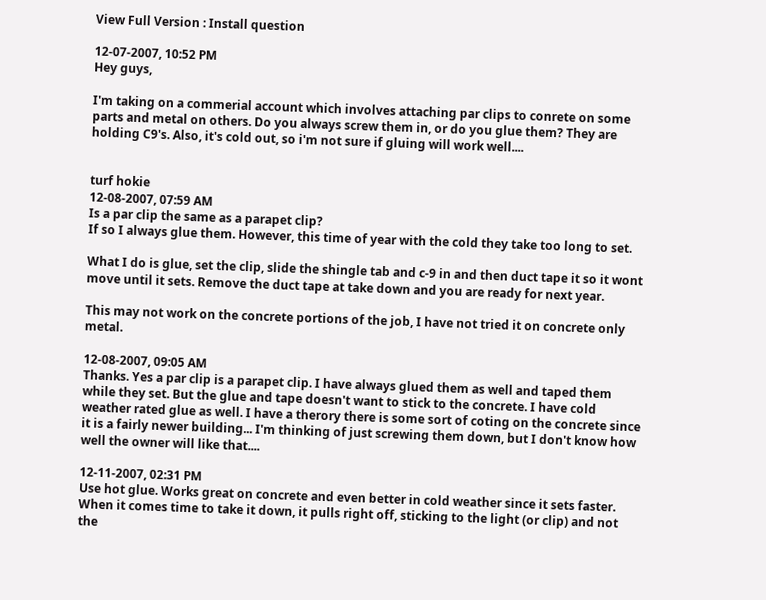View Full Version : Install question

12-07-2007, 10:52 PM
Hey guys,

I'm taking on a commerial account which involves attaching par clips to conrete on some parts and metal on others. Do you always screw them in, or do you glue them? They are holding C9's. Also, it's cold out, so i'm not sure if gluing will work well....


turf hokie
12-08-2007, 07:59 AM
Is a par clip the same as a parapet clip?
If so I always glue them. However, this time of year with the cold they take too long to set.

What I do is glue, set the clip, slide the shingle tab and c-9 in and then duct tape it so it wont move until it sets. Remove the duct tape at take down and you are ready for next year.

This may not work on the concrete portions of the job, I have not tried it on concrete only metal.

12-08-2007, 09:05 AM
Thanks. Yes a par clip is a parapet clip. I have always glued them as well and taped them while they set. But the glue and tape doesn't want to stick to the concrete. I have cold weather rated glue as well. I have a therory there is some sort of coting on the concrete since it is a fairly newer building... I'm thinking of just screwing them down, but I don't know how well the owner will like that....

12-11-2007, 02:31 PM
Use hot glue. Works great on concrete and even better in cold weather since it sets faster. When it comes time to take it down, it pulls right off, sticking to the light (or clip) and not the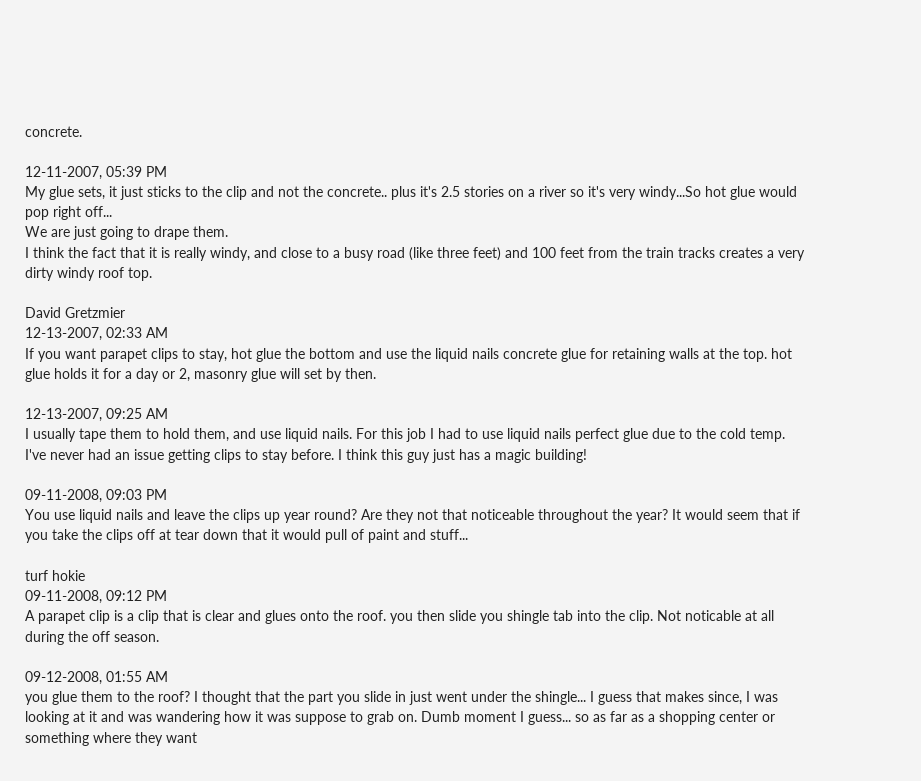concrete.

12-11-2007, 05:39 PM
My glue sets, it just sticks to the clip and not the concrete.. plus it's 2.5 stories on a river so it's very windy...So hot glue would pop right off...
We are just going to drape them.
I think the fact that it is really windy, and close to a busy road (like three feet) and 100 feet from the train tracks creates a very dirty windy roof top.

David Gretzmier
12-13-2007, 02:33 AM
If you want parapet clips to stay, hot glue the bottom and use the liquid nails concrete glue for retaining walls at the top. hot glue holds it for a day or 2, masonry glue will set by then.

12-13-2007, 09:25 AM
I usually tape them to hold them, and use liquid nails. For this job I had to use liquid nails perfect glue due to the cold temp. I've never had an issue getting clips to stay before. I think this guy just has a magic building!

09-11-2008, 09:03 PM
You use liquid nails and leave the clips up year round? Are they not that noticeable throughout the year? It would seem that if you take the clips off at tear down that it would pull of paint and stuff...

turf hokie
09-11-2008, 09:12 PM
A parapet clip is a clip that is clear and glues onto the roof. you then slide you shingle tab into the clip. Not noticable at all during the off season.

09-12-2008, 01:55 AM
you glue them to the roof? I thought that the part you slide in just went under the shingle... I guess that makes since, I was looking at it and was wandering how it was suppose to grab on. Dumb moment I guess... so as far as a shopping center or something where they want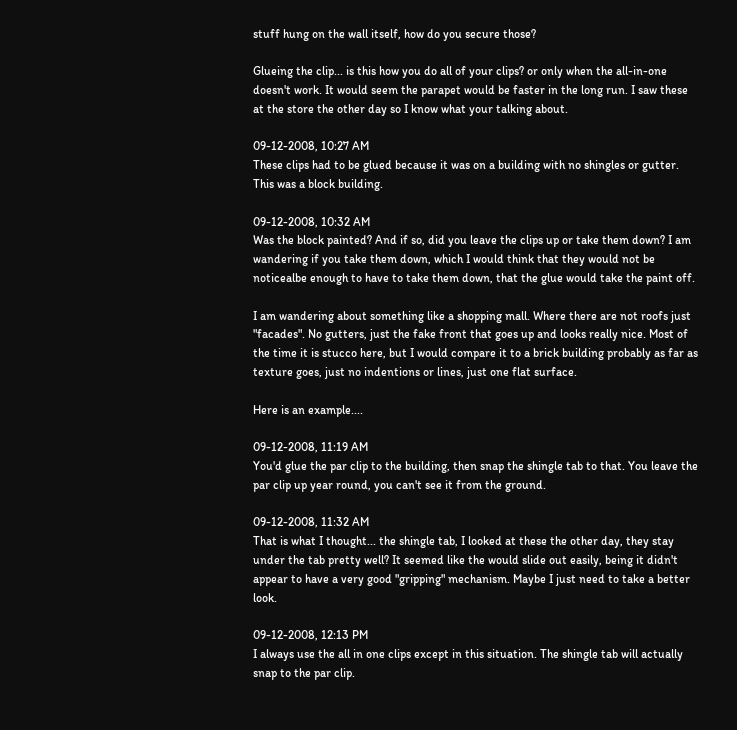stuff hung on the wall itself, how do you secure those?

Glueing the clip... is this how you do all of your clips? or only when the all-in-one doesn't work. It would seem the parapet would be faster in the long run. I saw these at the store the other day so I know what your talking about.

09-12-2008, 10:27 AM
These clips had to be glued because it was on a building with no shingles or gutter. This was a block building.

09-12-2008, 10:32 AM
Was the block painted? And if so, did you leave the clips up or take them down? I am wandering if you take them down, which I would think that they would not be noticealbe enough to have to take them down, that the glue would take the paint off.

I am wandering about something like a shopping mall. Where there are not roofs just "facades". No gutters, just the fake front that goes up and looks really nice. Most of the time it is stucco here, but I would compare it to a brick building probably as far as texture goes, just no indentions or lines, just one flat surface.

Here is an example....

09-12-2008, 11:19 AM
You'd glue the par clip to the building, then snap the shingle tab to that. You leave the par clip up year round, you can't see it from the ground.

09-12-2008, 11:32 AM
That is what I thought... the shingle tab, I looked at these the other day, they stay under the tab pretty well? It seemed like the would slide out easily, being it didn't appear to have a very good "gripping" mechanism. Maybe I just need to take a better look.

09-12-2008, 12:13 PM
I always use the all in one clips except in this situation. The shingle tab will actually snap to the par clip.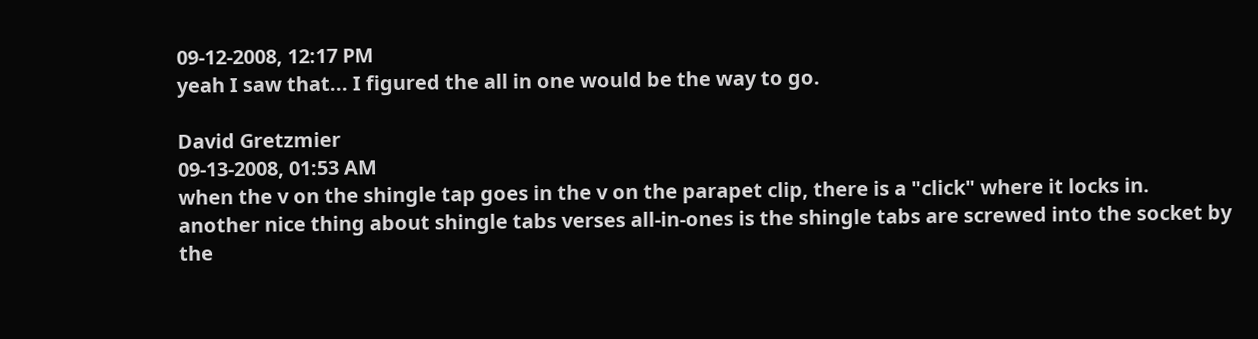09-12-2008, 12:17 PM
yeah I saw that... I figured the all in one would be the way to go.

David Gretzmier
09-13-2008, 01:53 AM
when the v on the shingle tap goes in the v on the parapet clip, there is a "click" where it locks in. another nice thing about shingle tabs verses all-in-ones is the shingle tabs are screwed into the socket by the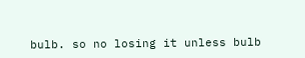bulb. so no losing it unless bulb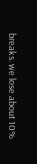breaks. we lose about 10%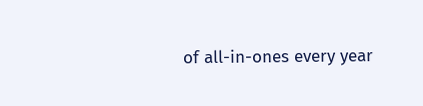of all-in-ones every year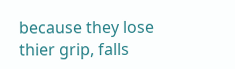because they lose thier grip, falls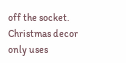off the socket. Christmas decor only uses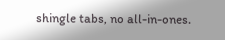shingle tabs, no all-in-ones.